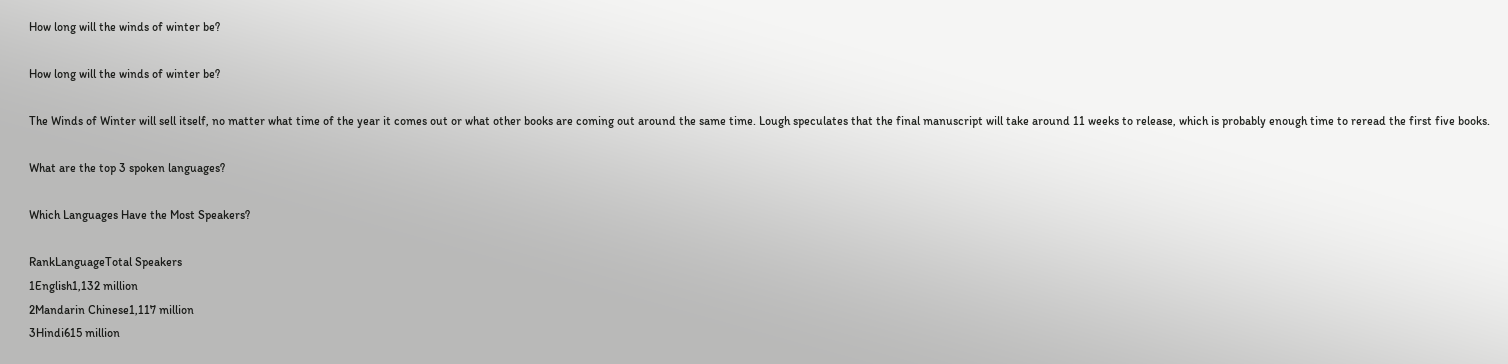How long will the winds of winter be?

How long will the winds of winter be?

The Winds of Winter will sell itself, no matter what time of the year it comes out or what other books are coming out around the same time. Lough speculates that the final manuscript will take around 11 weeks to release, which is probably enough time to reread the first five books.

What are the top 3 spoken languages?

Which Languages Have the Most Speakers?

RankLanguageTotal Speakers
1English1,132 million
2Mandarin Chinese1,117 million
3Hindi615 million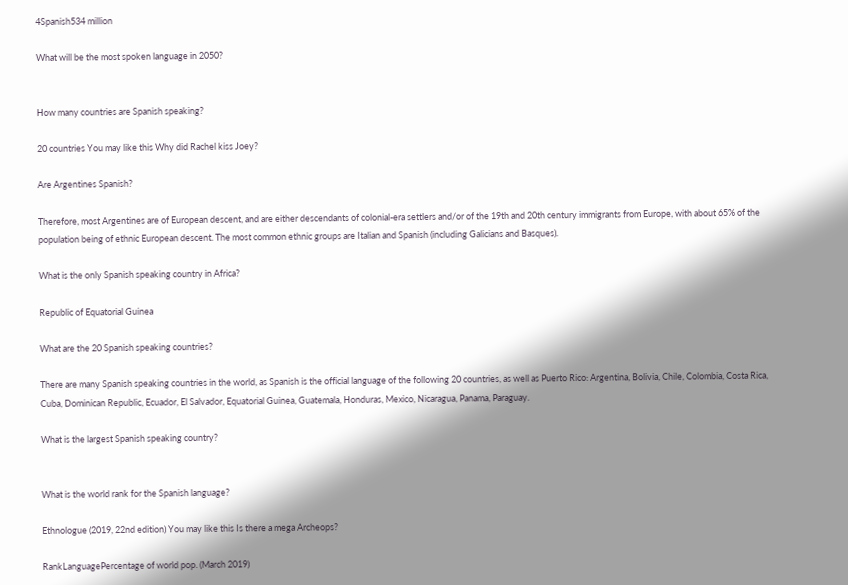4Spanish534 million

What will be the most spoken language in 2050?


How many countries are Spanish speaking?

20 countries You may like this Why did Rachel kiss Joey?

Are Argentines Spanish?

Therefore, most Argentines are of European descent, and are either descendants of colonial-era settlers and/or of the 19th and 20th century immigrants from Europe, with about 65% of the population being of ethnic European descent. The most common ethnic groups are Italian and Spanish (including Galicians and Basques).

What is the only Spanish speaking country in Africa?

Republic of Equatorial Guinea

What are the 20 Spanish speaking countries?

There are many Spanish speaking countries in the world, as Spanish is the official language of the following 20 countries, as well as Puerto Rico: Argentina, Bolivia, Chile, Colombia, Costa Rica, Cuba, Dominican Republic, Ecuador, El Salvador, Equatorial Guinea, Guatemala, Honduras, Mexico, Nicaragua, Panama, Paraguay.

What is the largest Spanish speaking country?


What is the world rank for the Spanish language?

Ethnologue (2019, 22nd edition) You may like this Is there a mega Archeops?

RankLanguagePercentage of world pop. (March 2019)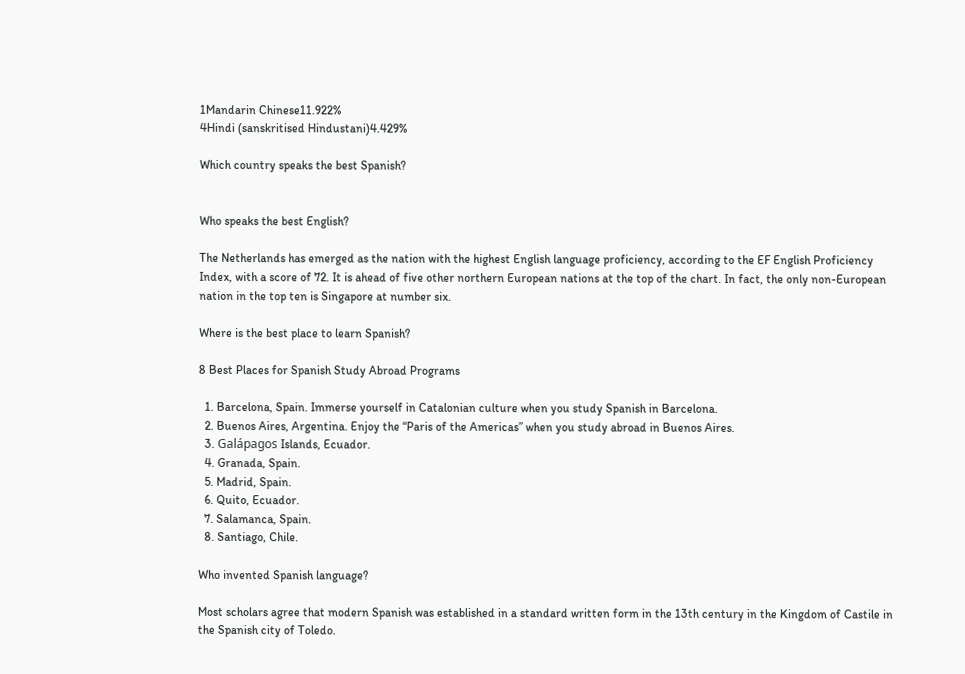1Mandarin Chinese11.922%
4Hindi (sanskritised Hindustani)4.429%

Which country speaks the best Spanish?


Who speaks the best English?

The Netherlands has emerged as the nation with the highest English language proficiency, according to the EF English Proficiency Index, with a score of 72. It is ahead of five other northern European nations at the top of the chart. In fact, the only non-European nation in the top ten is Singapore at number six.

Where is the best place to learn Spanish?

8 Best Places for Spanish Study Abroad Programs

  1. Barcelona, Spain. Immerse yourself in Catalonian culture when you study Spanish in Barcelona.
  2. Buenos Aires, Argentina. Enjoy the “Paris of the Americas” when you study abroad in Buenos Aires.
  3. Galápagos Islands, Ecuador.
  4. Granada, Spain.
  5. Madrid, Spain.
  6. Quito, Ecuador.
  7. Salamanca, Spain.
  8. Santiago, Chile.

Who invented Spanish language?

Most scholars agree that modern Spanish was established in a standard written form in the 13th century in the Kingdom of Castile in the Spanish city of Toledo.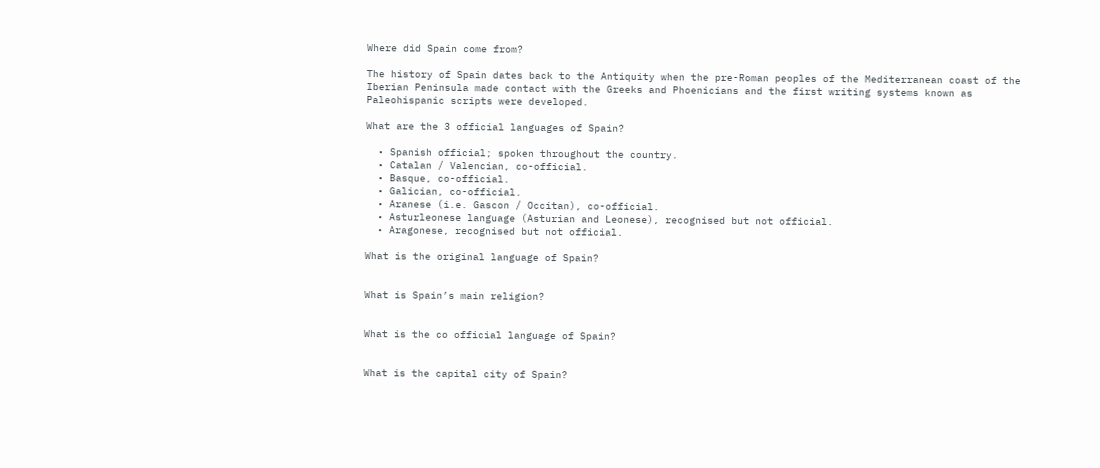Where did Spain come from?

The history of Spain dates back to the Antiquity when the pre-Roman peoples of the Mediterranean coast of the Iberian Peninsula made contact with the Greeks and Phoenicians and the first writing systems known as Paleohispanic scripts were developed.

What are the 3 official languages of Spain?

  • Spanish official; spoken throughout the country.
  • Catalan / Valencian, co-official.
  • Basque, co-official.
  • Galician, co-official.
  • Aranese (i.e. Gascon / Occitan), co-official.
  • Asturleonese language (Asturian and Leonese), recognised but not official.
  • Aragonese, recognised but not official.

What is the original language of Spain?


What is Spain’s main religion?


What is the co official language of Spain?


What is the capital city of Spain?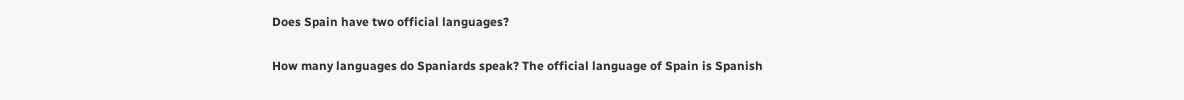Does Spain have two official languages?

How many languages do Spaniards speak? The official language of Spain is Spanish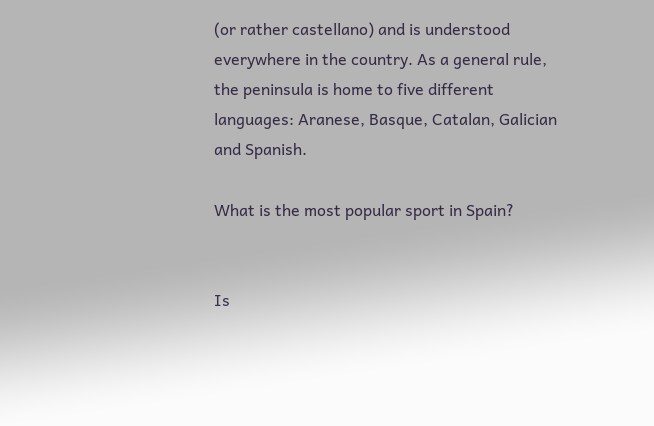(or rather castellano) and is understood everywhere in the country. As a general rule, the peninsula is home to five different languages: Aranese, Basque, Catalan, Galician and Spanish.

What is the most popular sport in Spain?


Is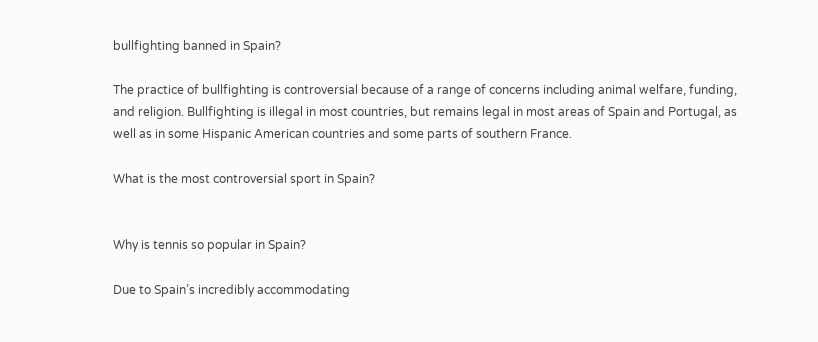bullfighting banned in Spain?

The practice of bullfighting is controversial because of a range of concerns including animal welfare, funding, and religion. Bullfighting is illegal in most countries, but remains legal in most areas of Spain and Portugal, as well as in some Hispanic American countries and some parts of southern France.

What is the most controversial sport in Spain?


Why is tennis so popular in Spain?

Due to Spain’s incredibly accommodating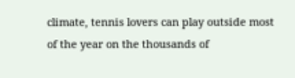climate, tennis lovers can play outside most of the year on the thousands of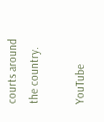courts around the country.

YouTube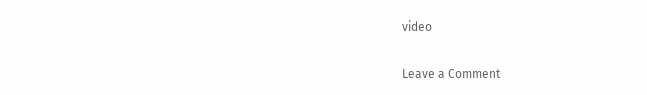video

Leave a Comment